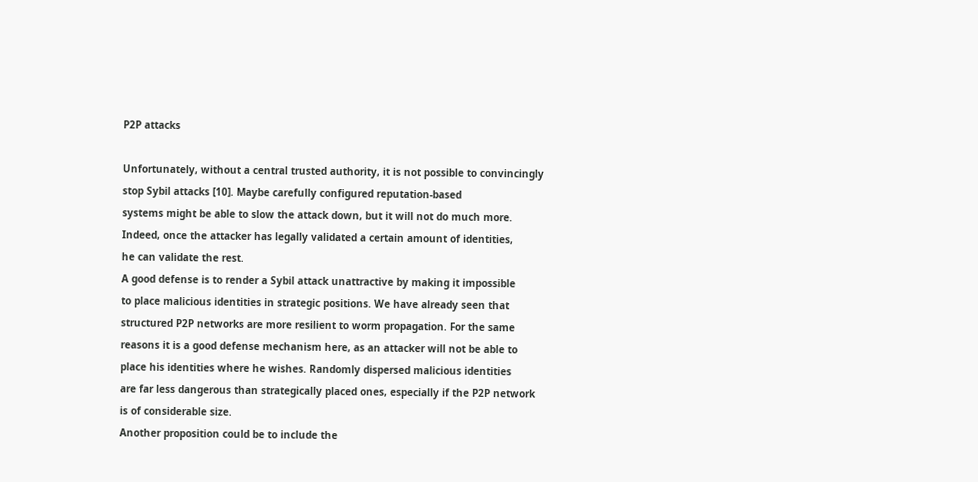P2P attacks

Unfortunately, without a central trusted authority, it is not possible to convincingly
stop Sybil attacks [10]. Maybe carefully configured reputation-based
systems might be able to slow the attack down, but it will not do much more.
Indeed, once the attacker has legally validated a certain amount of identities,
he can validate the rest.
A good defense is to render a Sybil attack unattractive by making it impossible
to place malicious identities in strategic positions. We have already seen that
structured P2P networks are more resilient to worm propagation. For the same
reasons it is a good defense mechanism here, as an attacker will not be able to
place his identities where he wishes. Randomly dispersed malicious identities
are far less dangerous than strategically placed ones, especially if the P2P network
is of considerable size.
Another proposition could be to include the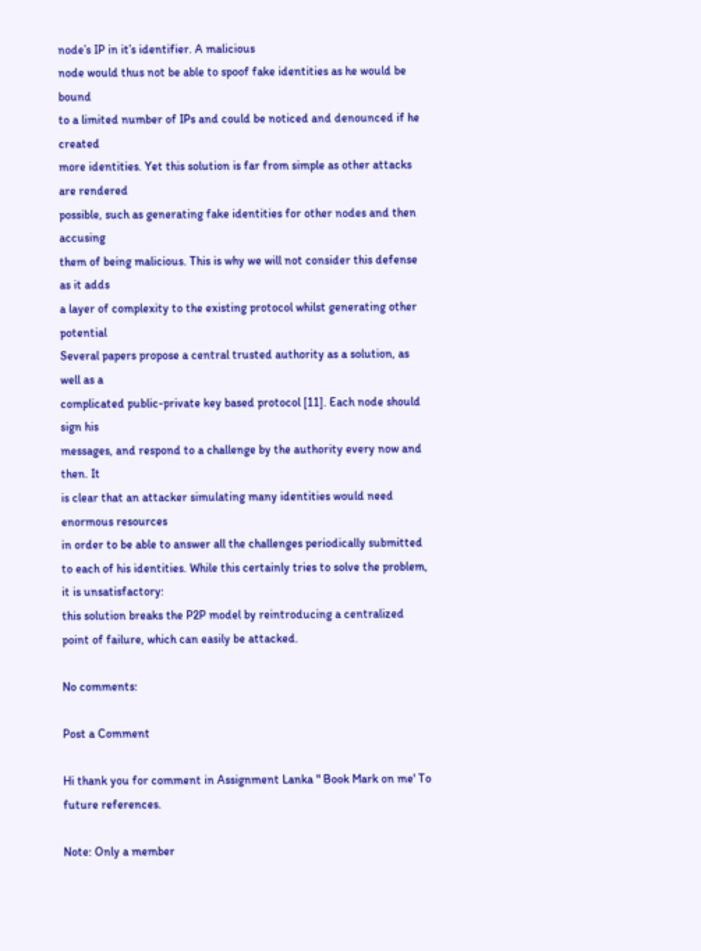node’s IP in it’s identifier. A malicious
node would thus not be able to spoof fake identities as he would be bound
to a limited number of IPs and could be noticed and denounced if he created
more identities. Yet this solution is far from simple as other attacks are rendered
possible, such as generating fake identities for other nodes and then accusing
them of being malicious. This is why we will not consider this defense as it adds
a layer of complexity to the existing protocol whilst generating other potential
Several papers propose a central trusted authority as a solution, as well as a
complicated public-private key based protocol [11]. Each node should sign his
messages, and respond to a challenge by the authority every now and then. It
is clear that an attacker simulating many identities would need enormous resources
in order to be able to answer all the challenges periodically submitted
to each of his identities. While this certainly tries to solve the problem, it is unsatisfactory:
this solution breaks the P2P model by reintroducing a centralized
point of failure, which can easily be attacked.

No comments:

Post a Comment

Hi thank you for comment in Assignment Lanka " Book Mark on me' To future references.

Note: Only a member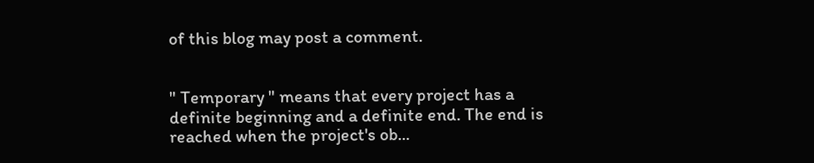of this blog may post a comment.


" Temporary " means that every project has a definite beginning and a definite end. The end is reached when the project's ob...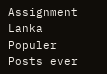Assignment Lanka Populer Posts ever